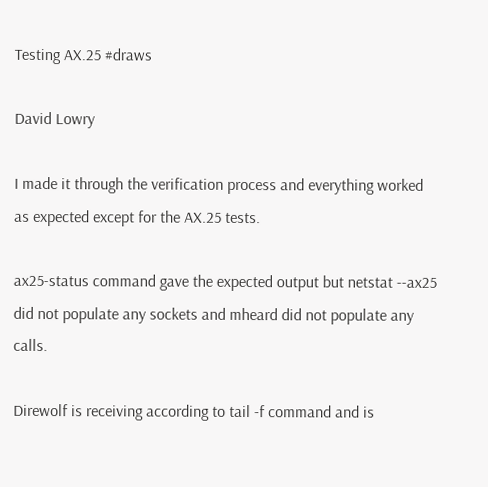Testing AX.25 #draws

David Lowry

I made it through the verification process and everything worked as expected except for the AX.25 tests.

ax25-status command gave the expected output but netstat --ax25 did not populate any sockets and mheard did not populate any calls.

Direwolf is receiving according to tail -f command and is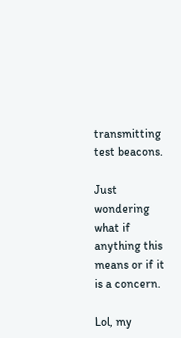transmitting test beacons.

Just wondering what if anything this means or if it is a concern.

Lol, my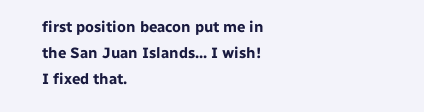first position beacon put me in the San Juan Islands... I wish! I fixed that.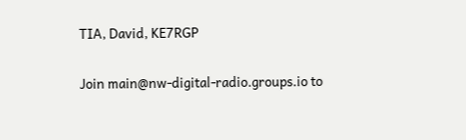TIA, David, KE7RGP

Join main@nw-digital-radio.groups.io to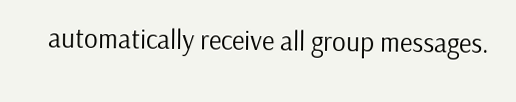automatically receive all group messages.